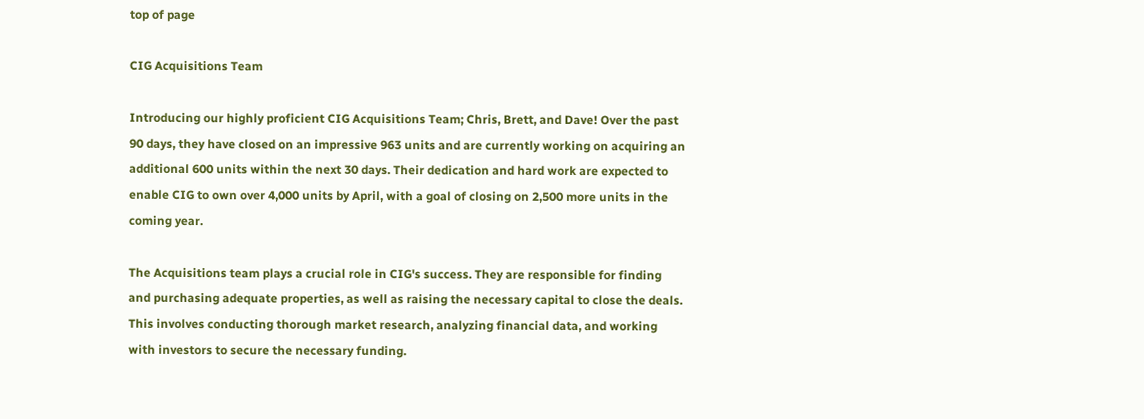top of page

CIG Acquisitions Team

Introducing our highly proficient CIG Acquisitions Team; Chris, Brett, and Dave! Over the past 90 days, they have closed on an impressive 963 units and are currently working on acquiring an additional 600 units within the next 30 days. Their dedication and hard work are expected to enable CIG to own over 4,000 units by April, with a goal of closing on 2,500 more units in the coming year.

The Acquisitions team plays a crucial role in CIG's success. They are responsible for finding and purchasing adequate properties, as well as raising the necessary capital to close the deals. This involves conducting thorough market research, analyzing financial data, and working with investors to secure the necessary funding.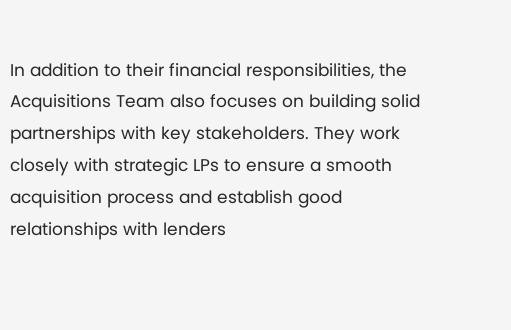In addition to their financial responsibilities, the Acquisitions Team also focuses on building solid partnerships with key stakeholders. They work closely with strategic LPs to ensure a smooth acquisition process and establish good relationships with lenders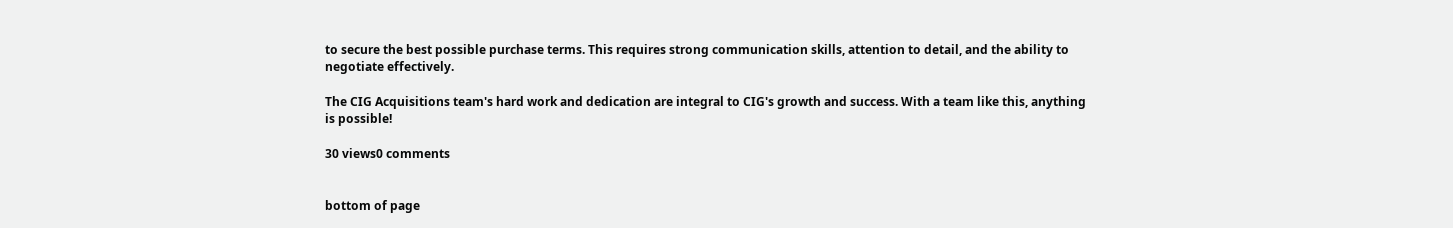to secure the best possible purchase terms. This requires strong communication skills, attention to detail, and the ability to negotiate effectively.

The CIG Acquisitions team's hard work and dedication are integral to CIG's growth and success. With a team like this, anything is possible!

30 views0 comments


bottom of page